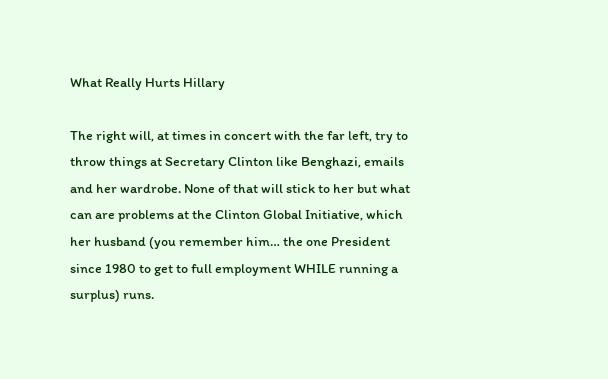What Really Hurts Hillary

The right will, at times in concert with the far left, try to throw things at Secretary Clinton like Benghazi, emails and her wardrobe. None of that will stick to her but what can are problems at the Clinton Global Initiative, which her husband (you remember him… the one President since 1980 to get to full employment WHILE running a surplus) runs.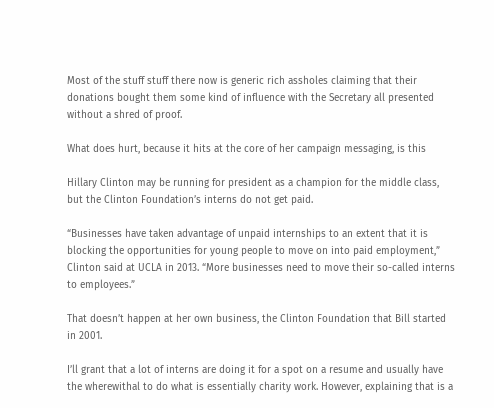Most of the stuff stuff there now is generic rich assholes claiming that their donations bought them some kind of influence with the Secretary all presented without a shred of proof.

What does hurt, because it hits at the core of her campaign messaging, is this

Hillary Clinton may be running for president as a champion for the middle class, but the Clinton Foundation’s interns do not get paid.

“Businesses have taken advantage of unpaid internships to an extent that it is blocking the opportunities for young people to move on into paid employment,” Clinton said at UCLA in 2013. “More businesses need to move their so-called interns to employees.”

That doesn’t happen at her own business, the Clinton Foundation that Bill started in 2001.

I’ll grant that a lot of interns are doing it for a spot on a resume and usually have the wherewithal to do what is essentially charity work. However, explaining that is a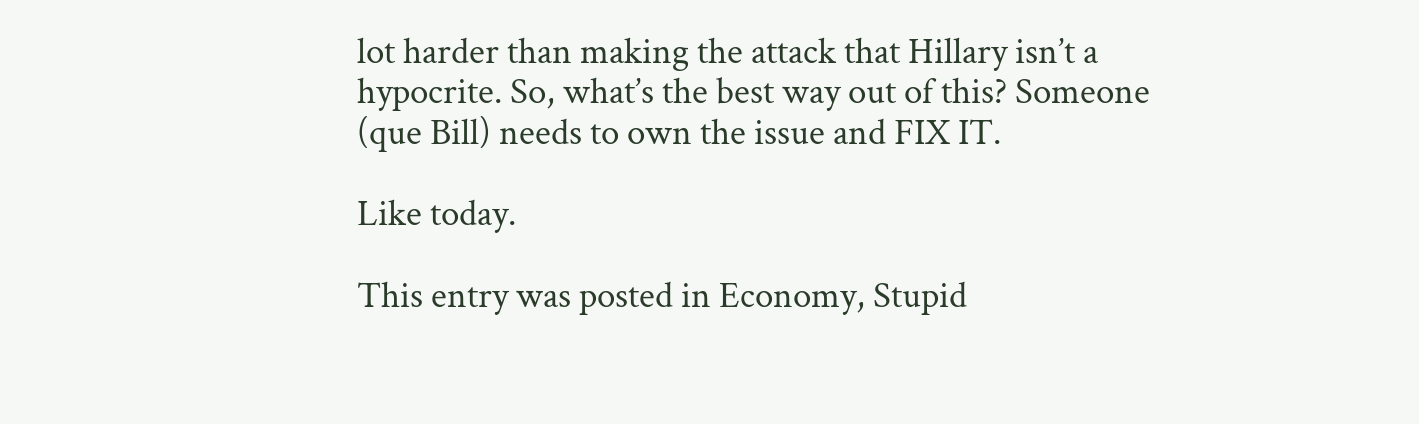lot harder than making the attack that Hillary isn’t a hypocrite. So, what’s the best way out of this? Someone (que Bill) needs to own the issue and FIX IT.

Like today.

This entry was posted in Economy, Stupid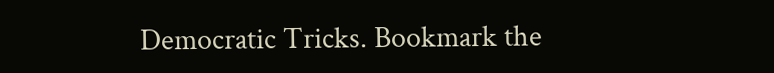Democratic Tricks. Bookmark the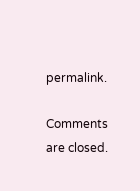permalink.

Comments are closed.